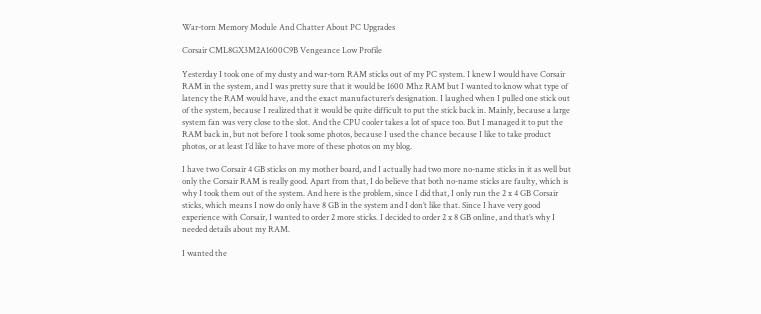War-torn Memory Module And Chatter About PC Upgrades

Corsair CML8GX3M2A1600C9B Vengeance Low Profile

Yesterday I took one of my dusty and war-torn RAM sticks out of my PC system. I knew I would have Corsair RAM in the system, and I was pretty sure that it would be 1600 Mhz RAM but I wanted to know what type of latency the RAM would have, and the exact manufacturer’s designation. I laughed when I pulled one stick out of the system, because I realized that it would be quite difficult to put the stick back in. Mainly, because a large system fan was very close to the slot. And the CPU cooler takes a lot of space too. But I managed it to put the RAM back in, but not before I took some photos, because I used the chance because I like to take product photos, or at least I’d like to have more of these photos on my blog.

I have two Corsair 4 GB sticks on my mother board, and I actually had two more no-name sticks in it as well but only the Corsair RAM is really good. Apart from that, I do believe that both no-name sticks are faulty, which is why I took them out of the system. And here is the problem, since I did that, I only run the 2 x 4 GB Corsair sticks, which means I now do only have 8 GB in the system and I don’t like that. Since I have very good experience with Corsair, I wanted to order 2 more sticks. I decided to order 2 x 8 GB online, and that’s why I needed details about my RAM.

I wanted the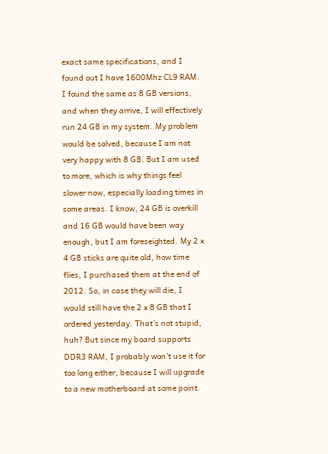exact same specifications, and I found out I have 1600Mhz CL9 RAM. I found the same as 8 GB versions, and when they arrive, I will effectively run 24 GB in my system. My problem would be solved, because I am not very happy with 8 GB. But I am used to more, which is why things feel slower now, especially loading times in some areas. I know, 24 GB is overkill and 16 GB would have been way enough, but I am foreseighted. My 2 x 4 GB sticks are quite old, how time flies, I purchased them at the end of 2012. So, in case they will die, I would still have the 2 x 8 GB that I ordered yesterday. That’s not stupid, huh? But since my board supports DDR3 RAM, I probably won’t use it for too long either, because I will upgrade to a new motherboard at some point.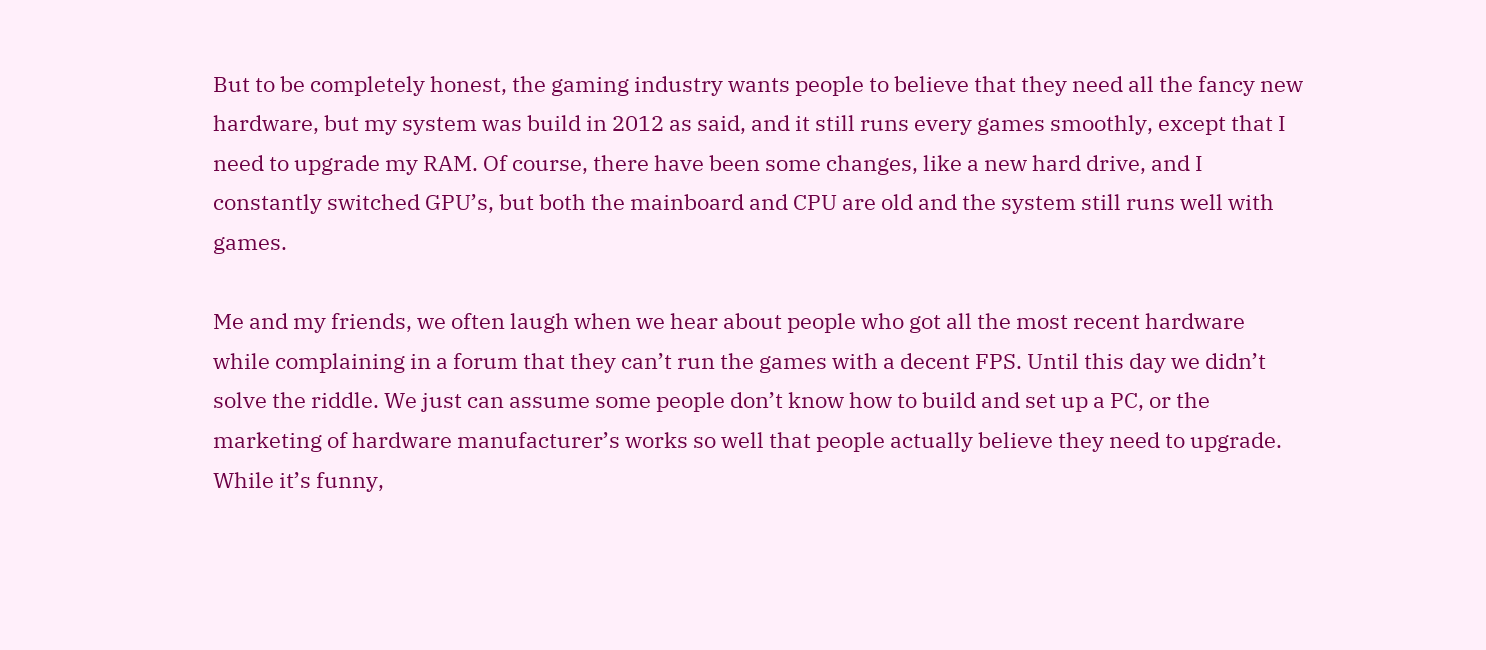But to be completely honest, the gaming industry wants people to believe that they need all the fancy new hardware, but my system was build in 2012 as said, and it still runs every games smoothly, except that I need to upgrade my RAM. Of course, there have been some changes, like a new hard drive, and I constantly switched GPU’s, but both the mainboard and CPU are old and the system still runs well with games.

Me and my friends, we often laugh when we hear about people who got all the most recent hardware while complaining in a forum that they can’t run the games with a decent FPS. Until this day we didn’t solve the riddle. We just can assume some people don’t know how to build and set up a PC, or the marketing of hardware manufacturer’s works so well that people actually believe they need to upgrade. While it’s funny,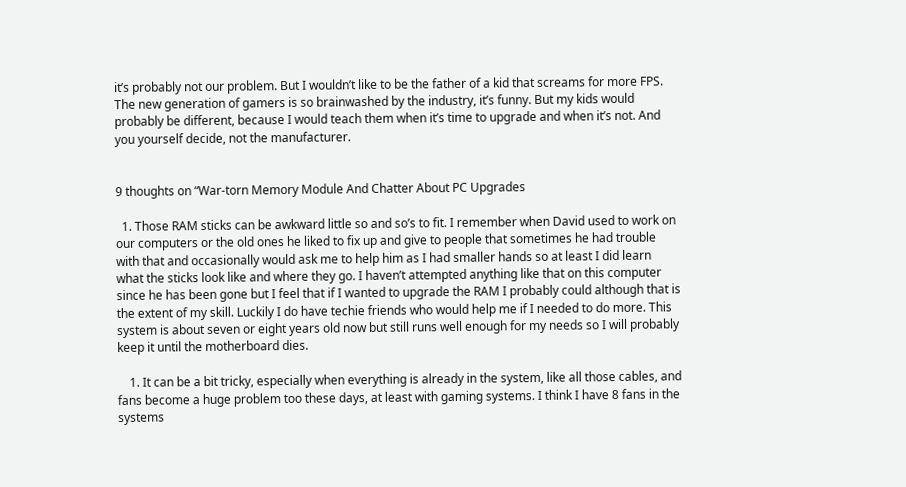it’s probably not our problem. But I wouldn’t like to be the father of a kid that screams for more FPS. The new generation of gamers is so brainwashed by the industry, it’s funny. But my kids would probably be different, because I would teach them when it’s time to upgrade and when it’s not. And you yourself decide, not the manufacturer.


9 thoughts on “War-torn Memory Module And Chatter About PC Upgrades

  1. Those RAM sticks can be awkward little so and so’s to fit. I remember when David used to work on our computers or the old ones he liked to fix up and give to people that sometimes he had trouble with that and occasionally would ask me to help him as I had smaller hands so at least I did learn what the sticks look like and where they go. I haven’t attempted anything like that on this computer since he has been gone but I feel that if I wanted to upgrade the RAM I probably could although that is the extent of my skill. Luckily I do have techie friends who would help me if I needed to do more. This system is about seven or eight years old now but still runs well enough for my needs so I will probably keep it until the motherboard dies.

    1. It can be a bit tricky, especially when everything is already in the system, like all those cables, and fans become a huge problem too these days, at least with gaming systems. I think I have 8 fans in the systems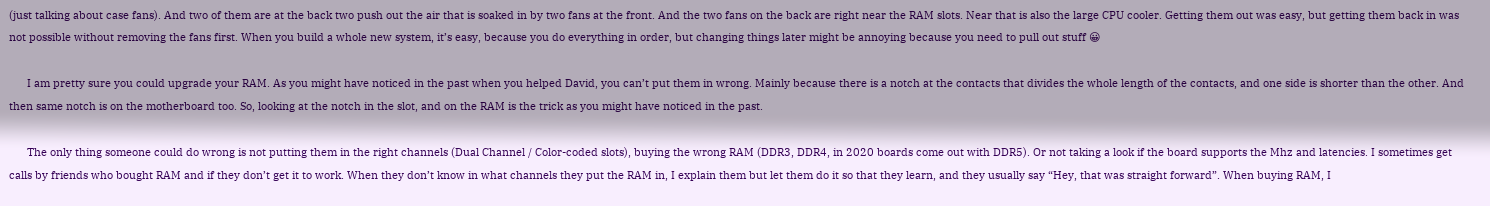(just talking about case fans). And two of them are at the back two push out the air that is soaked in by two fans at the front. And the two fans on the back are right near the RAM slots. Near that is also the large CPU cooler. Getting them out was easy, but getting them back in was not possible without removing the fans first. When you build a whole new system, it’s easy, because you do everything in order, but changing things later might be annoying because you need to pull out stuff 😀

      I am pretty sure you could upgrade your RAM. As you might have noticed in the past when you helped David, you can’t put them in wrong. Mainly because there is a notch at the contacts that divides the whole length of the contacts, and one side is shorter than the other. And then same notch is on the motherboard too. So, looking at the notch in the slot, and on the RAM is the trick as you might have noticed in the past.

      The only thing someone could do wrong is not putting them in the right channels (Dual Channel / Color-coded slots), buying the wrong RAM (DDR3, DDR4, in 2020 boards come out with DDR5). Or not taking a look if the board supports the Mhz and latencies. I sometimes get calls by friends who bought RAM and if they don’t get it to work. When they don’t know in what channels they put the RAM in, I explain them but let them do it so that they learn, and they usually say “Hey, that was straight forward”. When buying RAM, I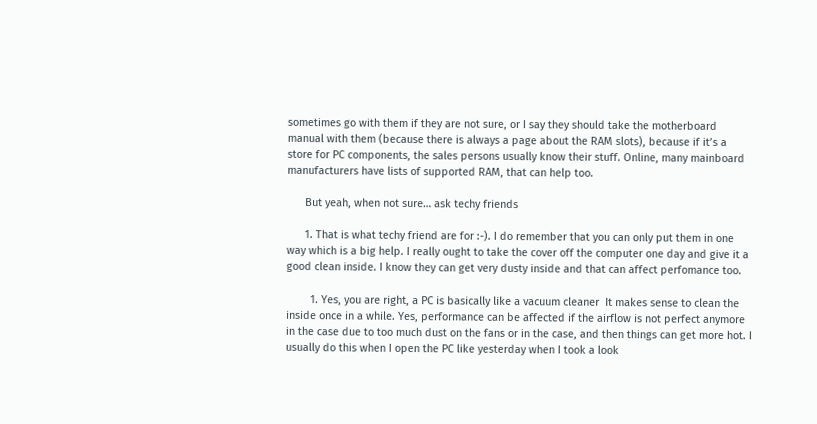sometimes go with them if they are not sure, or I say they should take the motherboard manual with them (because there is always a page about the RAM slots), because if it’s a store for PC components, the sales persons usually know their stuff. Online, many mainboard manufacturers have lists of supported RAM, that can help too.

      But yeah, when not sure… ask techy friends

      1. That is what techy friend are for :-). I do remember that you can only put them in one way which is a big help. I really ought to take the cover off the computer one day and give it a good clean inside. I know they can get very dusty inside and that can affect perfomance too.

        1. Yes, you are right, a PC is basically like a vacuum cleaner  It makes sense to clean the inside once in a while. Yes, performance can be affected if the airflow is not perfect anymore in the case due to too much dust on the fans or in the case, and then things can get more hot. I usually do this when I open the PC like yesterday when I took a look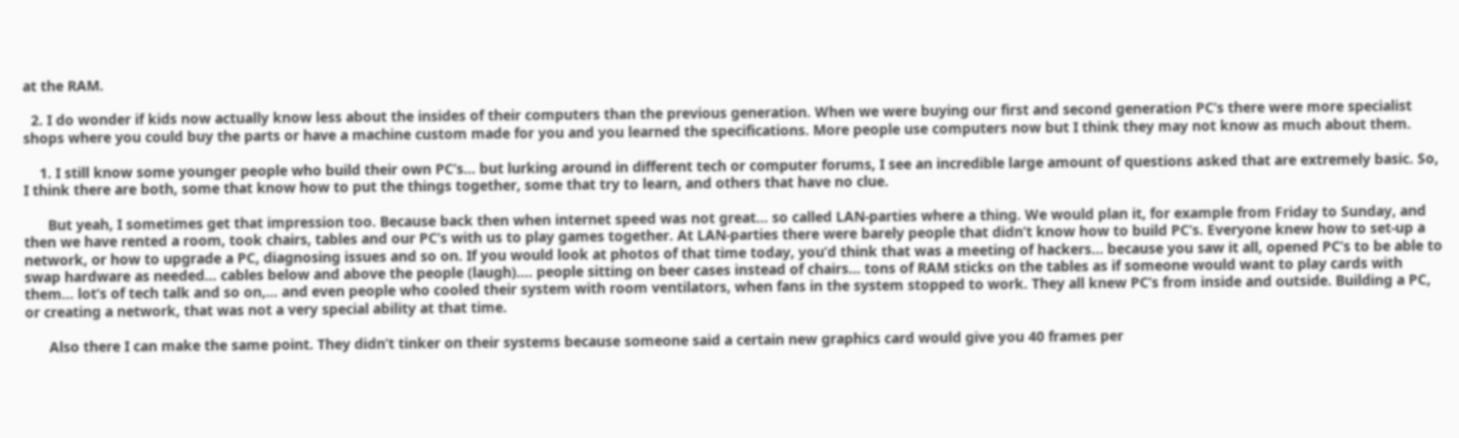at the RAM.

  2. I do wonder if kids now actually know less about the insides of their computers than the previous generation. When we were buying our first and second generation PC’s there were more specialist shops where you could buy the parts or have a machine custom made for you and you learned the specifications. More people use computers now but I think they may not know as much about them.

    1. I still know some younger people who build their own PC’s… but lurking around in different tech or computer forums, I see an incredible large amount of questions asked that are extremely basic. So, I think there are both, some that know how to put the things together, some that try to learn, and others that have no clue.

      But yeah, I sometimes get that impression too. Because back then when internet speed was not great… so called LAN-parties where a thing. We would plan it, for example from Friday to Sunday, and then we have rented a room, took chairs, tables and our PC’s with us to play games together. At LAN-parties there were barely people that didn’t know how to build PC’s. Everyone knew how to set-up a network, or how to upgrade a PC, diagnosing issues and so on. If you would look at photos of that time today, you’d think that was a meeting of hackers… because you saw it all, opened PC’s to be able to swap hardware as needed… cables below and above the people (laugh)…. people sitting on beer cases instead of chairs… tons of RAM sticks on the tables as if someone would want to play cards with them… lot’s of tech talk and so on,… and even people who cooled their system with room ventilators, when fans in the system stopped to work. They all knew PC’s from inside and outside. Building a PC, or creating a network, that was not a very special ability at that time.

      Also there I can make the same point. They didn’t tinker on their systems because someone said a certain new graphics card would give you 40 frames per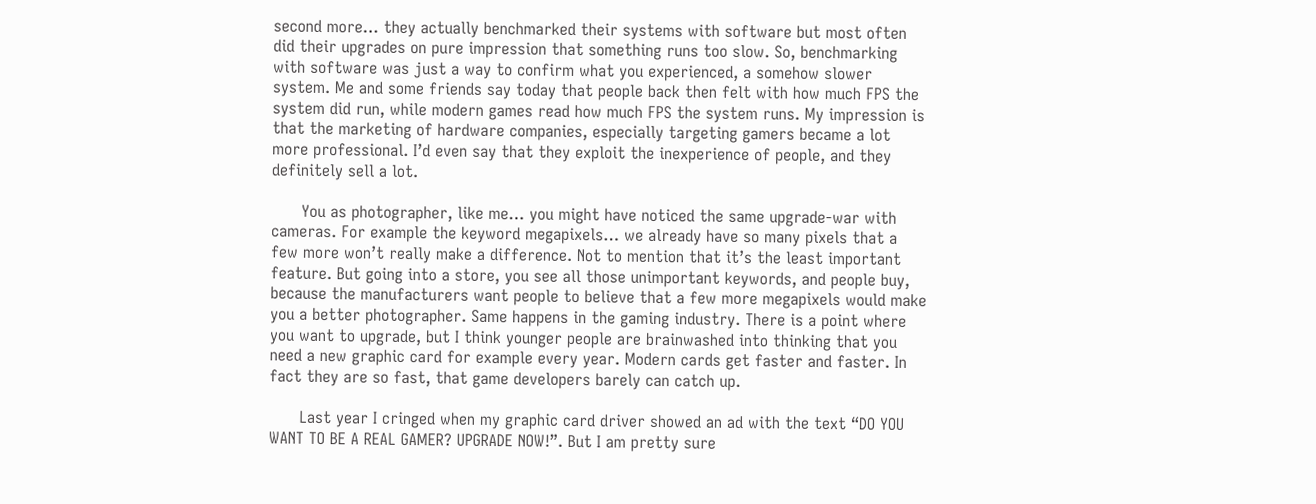second more… they actually benchmarked their systems with software but most often did their upgrades on pure impression that something runs too slow. So, benchmarking with software was just a way to confirm what you experienced, a somehow slower system. Me and some friends say today that people back then felt with how much FPS the system did run, while modern games read how much FPS the system runs. My impression is that the marketing of hardware companies, especially targeting gamers became a lot more professional. I’d even say that they exploit the inexperience of people, and they definitely sell a lot.

      You as photographer, like me… you might have noticed the same upgrade-war with cameras. For example the keyword megapixels… we already have so many pixels that a few more won’t really make a difference. Not to mention that it’s the least important feature. But going into a store, you see all those unimportant keywords, and people buy, because the manufacturers want people to believe that a few more megapixels would make you a better photographer. Same happens in the gaming industry. There is a point where you want to upgrade, but I think younger people are brainwashed into thinking that you need a new graphic card for example every year. Modern cards get faster and faster. In fact they are so fast, that game developers barely can catch up.

      Last year I cringed when my graphic card driver showed an ad with the text “DO YOU WANT TO BE A REAL GAMER? UPGRADE NOW!”. But I am pretty sure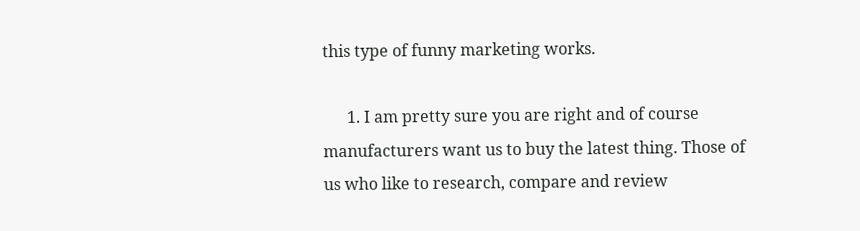this type of funny marketing works.

      1. I am pretty sure you are right and of course manufacturers want us to buy the latest thing. Those of us who like to research, compare and review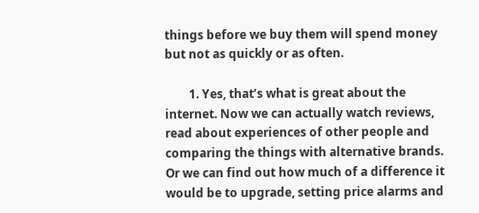things before we buy them will spend money but not as quickly or as often.

        1. Yes, that’s what is great about the internet. Now we can actually watch reviews, read about experiences of other people and comparing the things with alternative brands. Or we can find out how much of a difference it would be to upgrade, setting price alarms and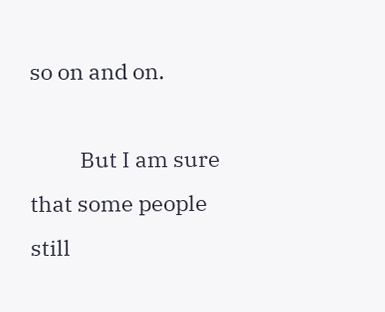so on and on.

          But I am sure that some people still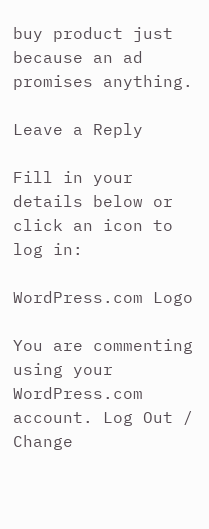buy product just because an ad promises anything.

Leave a Reply

Fill in your details below or click an icon to log in:

WordPress.com Logo

You are commenting using your WordPress.com account. Log Out /  Change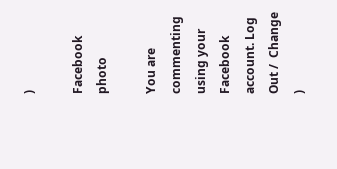)

Facebook photo

You are commenting using your Facebook account. Log Out /  Change )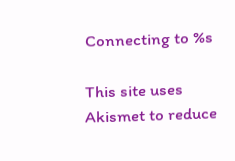Connecting to %s

This site uses Akismet to reduce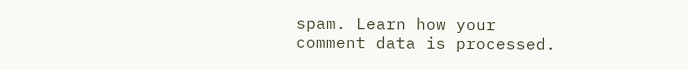spam. Learn how your comment data is processed.